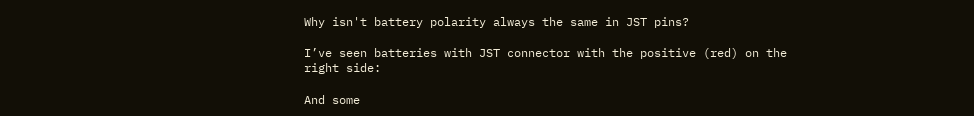Why isn't battery polarity always the same in JST pins?

I’ve seen batteries with JST connector with the positive (red) on the right side:

And some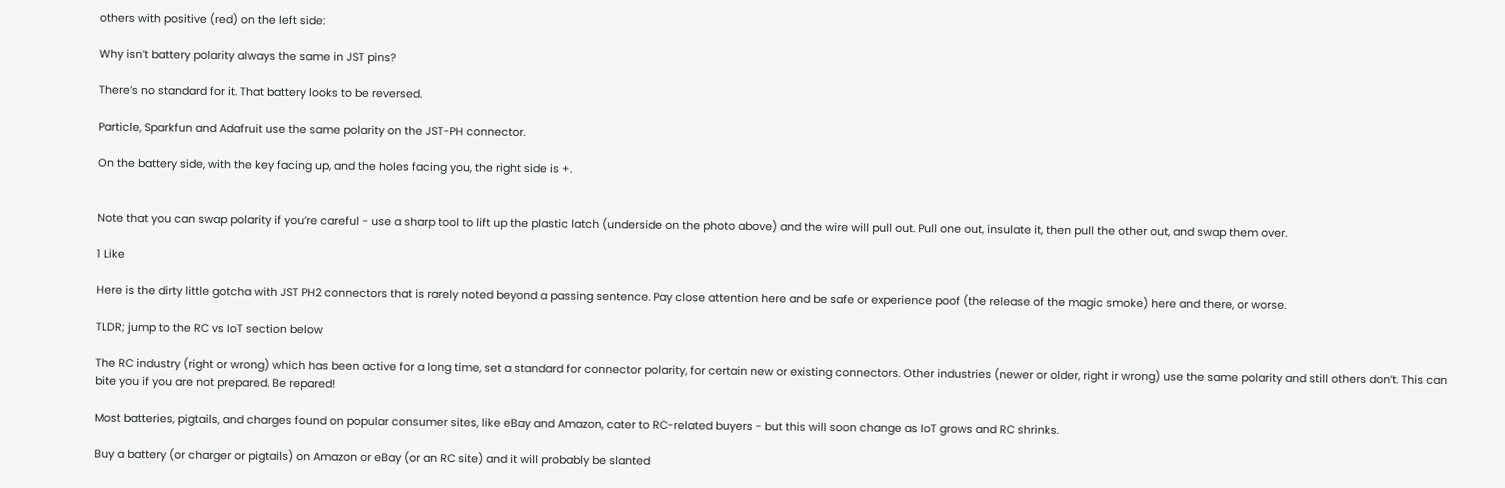others with positive (red) on the left side:

Why isn’t battery polarity always the same in JST pins?

There’s no standard for it. That battery looks to be reversed.

Particle, Sparkfun and Adafruit use the same polarity on the JST-PH connector.

On the battery side, with the key facing up, and the holes facing you, the right side is +.


Note that you can swap polarity if you’re careful - use a sharp tool to lift up the plastic latch (underside on the photo above) and the wire will pull out. Pull one out, insulate it, then pull the other out, and swap them over.

1 Like

Here is the dirty little gotcha with JST PH2 connectors that is rarely noted beyond a passing sentence. Pay close attention here and be safe or experience poof (the release of the magic smoke) here and there, or worse.

TLDR; jump to the RC vs IoT section below

The RC industry (right or wrong) which has been active for a long time, set a standard for connector polarity, for certain new or existing connectors. Other industries (newer or older, right ir wrong) use the same polarity and still others don’t. This can bite you if you are not prepared. Be repared!

Most batteries, pigtails, and charges found on popular consumer sites, like eBay and Amazon, cater to RC-related buyers - but this will soon change as IoT grows and RC shrinks.

Buy a battery (or charger or pigtails) on Amazon or eBay (or an RC site) and it will probably be slanted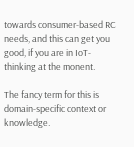towards consumer-based RC needs, and this can get you good, if you are in IoT-thinking at the monent.

The fancy term for this is domain-specific context or knowledge.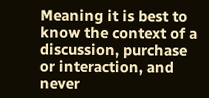Meaning it is best to know the context of a discussion, purchase or interaction, and never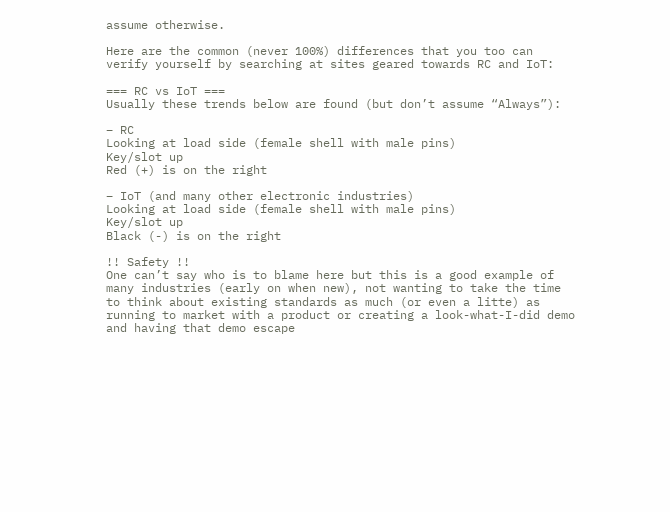assume otherwise.

Here are the common (never 100%) differences that you too can verify yourself by searching at sites geared towards RC and IoT:

=== RC vs IoT ===
Usually these trends below are found (but don’t assume “Always”):

– RC
Looking at load side (female shell with male pins)
Key/slot up
Red (+) is on the right

– IoT (and many other electronic industries)
Looking at load side (female shell with male pins)
Key/slot up
Black (-) is on the right

!! Safety !!
One can’t say who is to blame here but this is a good example of many industries (early on when new), not wanting to take the time to think about existing standards as much (or even a litte) as running to market with a product or creating a look-what-I-did demo and having that demo escape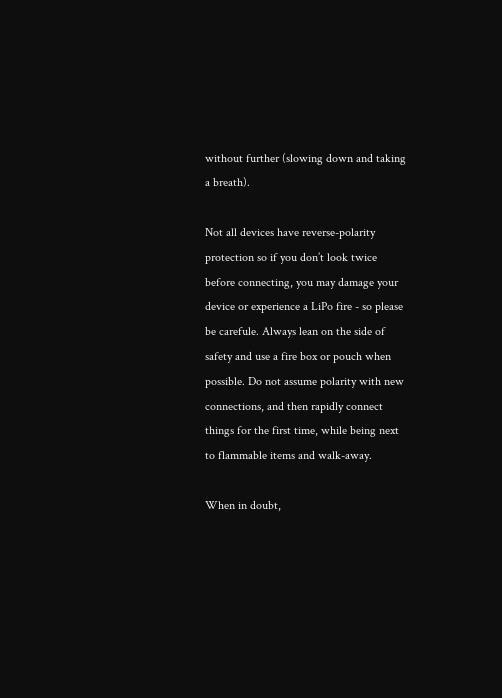without further (slowing down and taking a breath).

Not all devices have reverse-polarity protection so if you don’t look twice before connecting, you may damage your device or experience a LiPo fire - so please be carefule. Always lean on the side of safety and use a fire box or pouch when possible. Do not assume polarity with new connections, and then rapidly connect things for the first time, while being next to flammable items and walk-away.

When in doubt,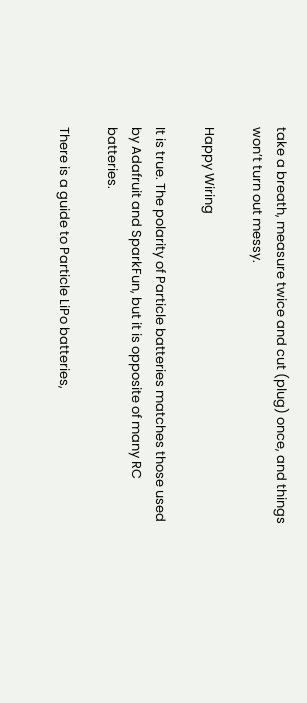take a breath, measure twice and cut (plug) once, and things won’t turn out messy.

Happy Wiring

It is true. The polarity of Particle batteries matches those used by Adafruit and SparkFun, but it is opposite of many RC batteries.

There is a guide to Particle LiPo batteries,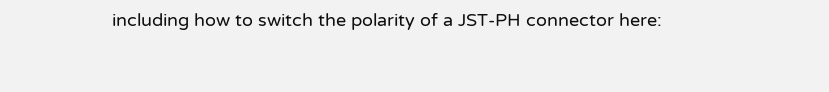including how to switch the polarity of a JST-PH connector here: